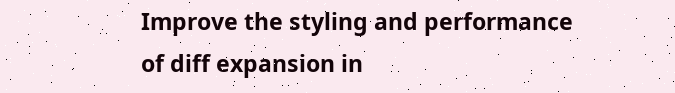Improve the styling and performance of diff expansion in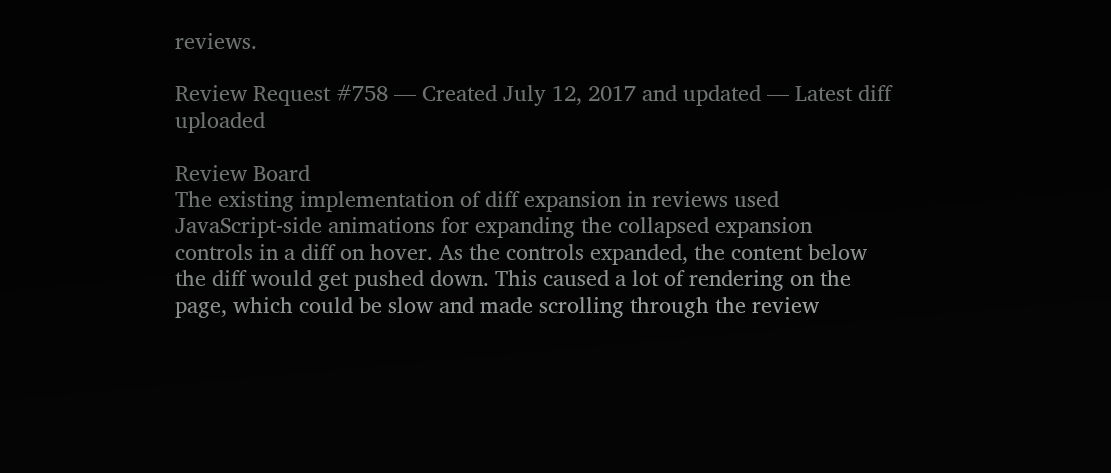reviews.

Review Request #758 — Created July 12, 2017 and updated — Latest diff uploaded

Review Board
The existing implementation of diff expansion in reviews used
JavaScript-side animations for expanding the collapsed expansion
controls in a diff on hover. As the controls expanded, the content below
the diff would get pushed down. This caused a lot of rendering on the
page, which could be slow and made scrolling through the review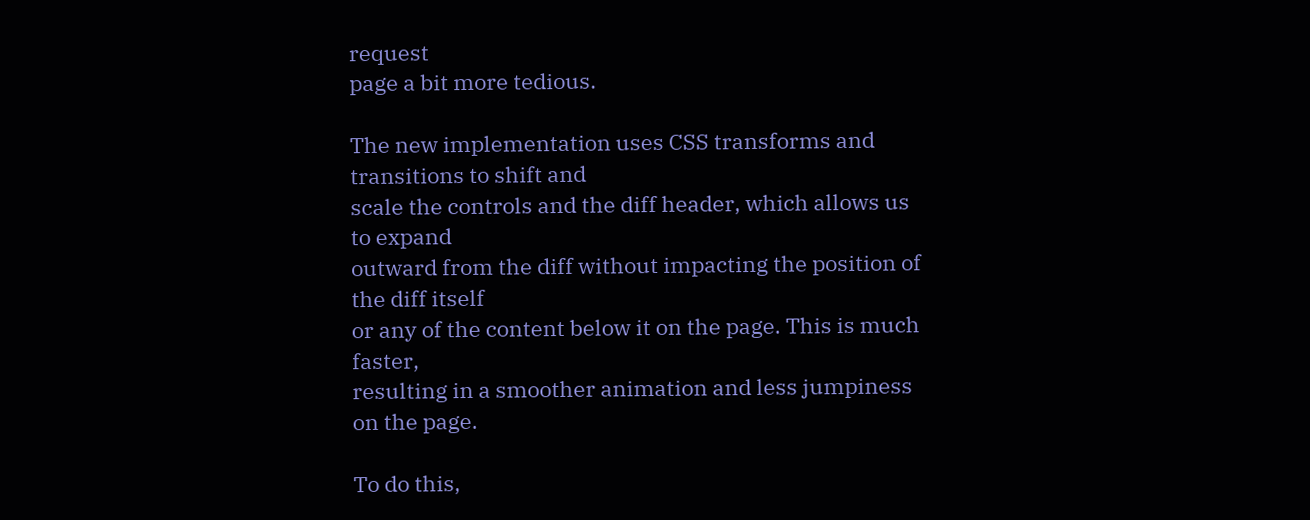request
page a bit more tedious.

The new implementation uses CSS transforms and transitions to shift and
scale the controls and the diff header, which allows us to expand
outward from the diff without impacting the position of the diff itself
or any of the content below it on the page. This is much faster,
resulting in a smoother animation and less jumpiness on the page.

To do this,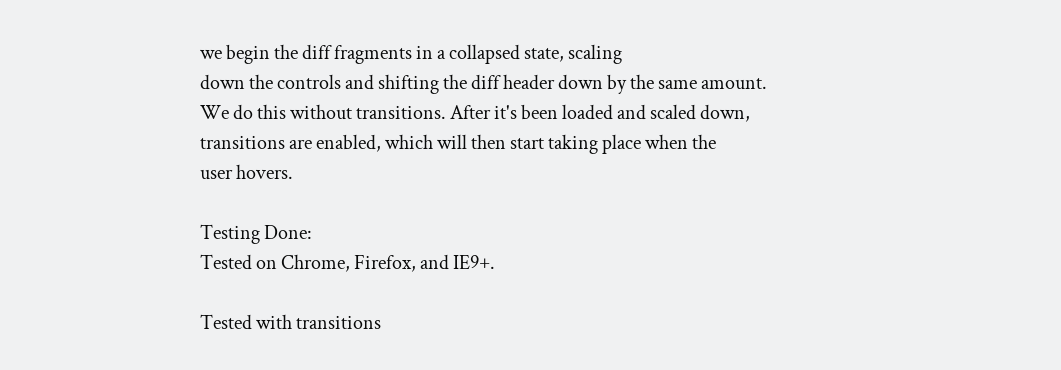we begin the diff fragments in a collapsed state, scaling
down the controls and shifting the diff header down by the same amount.
We do this without transitions. After it's been loaded and scaled down,
transitions are enabled, which will then start taking place when the
user hovers.

Testing Done:
Tested on Chrome, Firefox, and IE9+.

Tested with transitions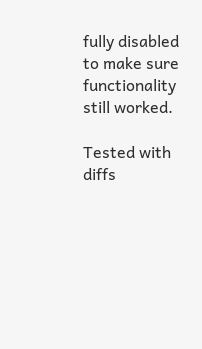fully disabled to make sure functionality
still worked.

Tested with diffs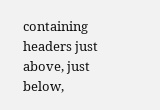containing headers just above, just below,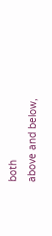both
above and below,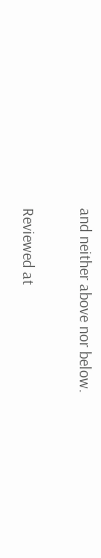and neither above nor below.

Reviewed at